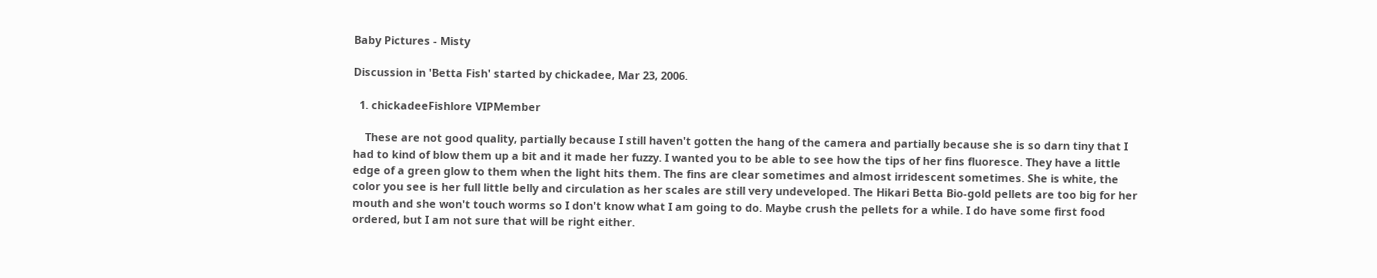Baby Pictures - Misty

Discussion in 'Betta Fish' started by chickadee, Mar 23, 2006.

  1. chickadeeFishlore VIPMember

    These are not good quality, partially because I still haven't gotten the hang of the camera and partially because she is so darn tiny that I had to kind of blow them up a bit and it made her fuzzy. I wanted you to be able to see how the tips of her fins fluoresce. They have a little edge of a green glow to them when the light hits them. The fins are clear sometimes and almost irridescent sometimes. She is white, the color you see is her full little belly and circulation as her scales are still very undeveloped. The Hikari Betta Bio-gold pellets are too big for her mouth and she won't touch worms so I don't know what I am going to do. Maybe crush the pellets for a while. I do have some first food ordered, but I am not sure that will be right either.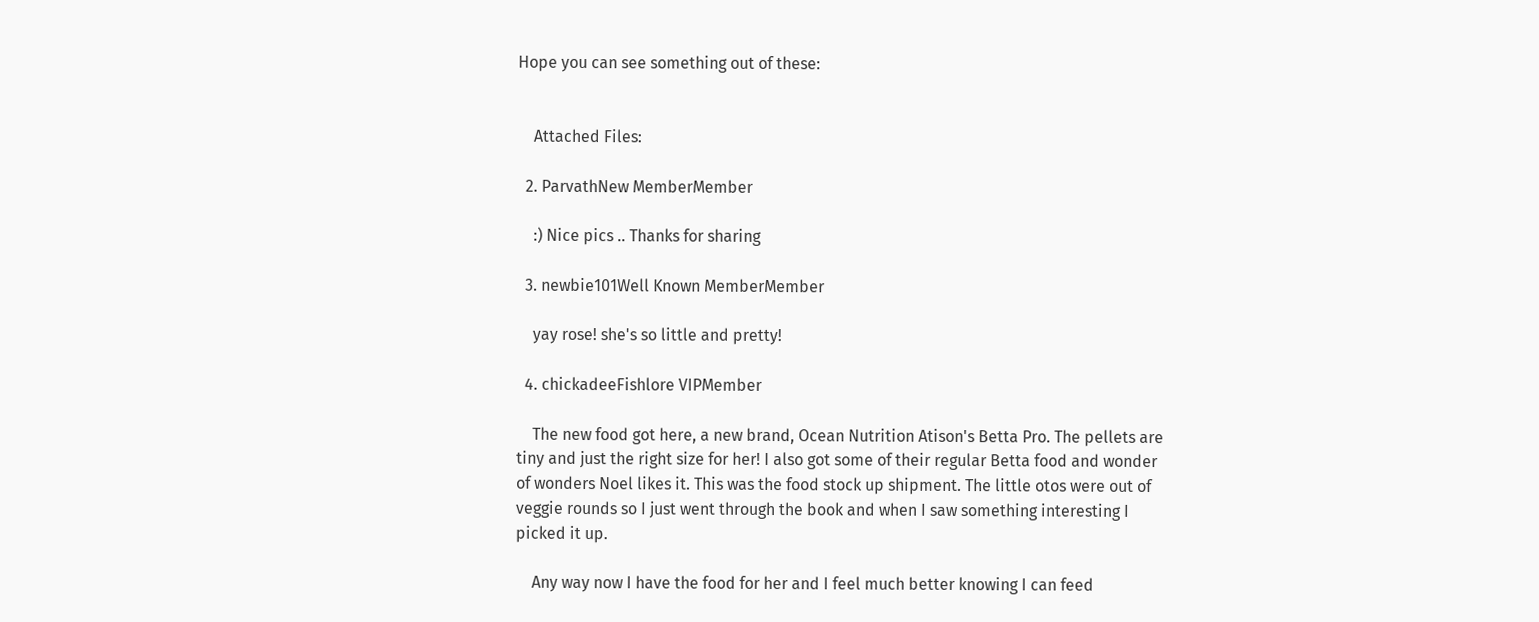Hope you can see something out of these:


    Attached Files:

  2. ParvathNew MemberMember

    :) Nice pics .. Thanks for sharing

  3. newbie101Well Known MemberMember

    yay rose! she's so little and pretty!

  4. chickadeeFishlore VIPMember

    The new food got here, a new brand, Ocean Nutrition Atison's Betta Pro. The pellets are tiny and just the right size for her! I also got some of their regular Betta food and wonder of wonders Noel likes it. This was the food stock up shipment. The little otos were out of veggie rounds so I just went through the book and when I saw something interesting I picked it up.

    Any way now I have the food for her and I feel much better knowing I can feed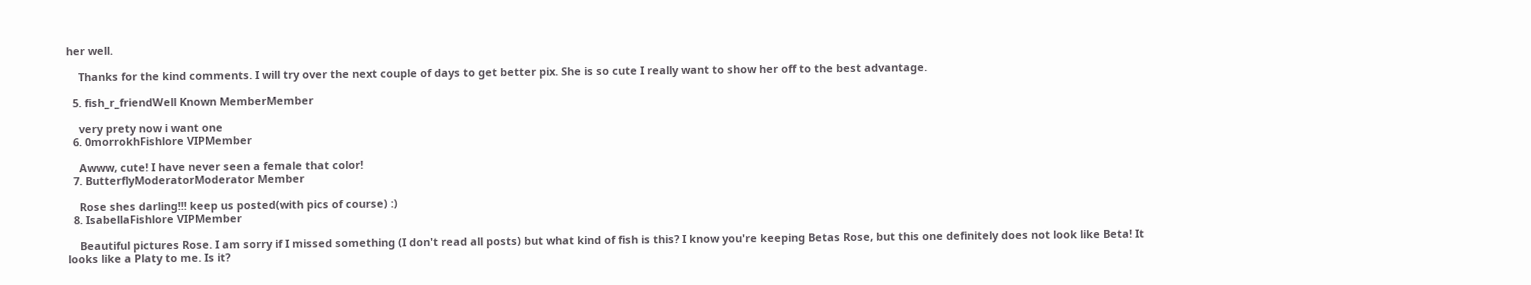her well.

    Thanks for the kind comments. I will try over the next couple of days to get better pix. She is so cute I really want to show her off to the best advantage.

  5. fish_r_friendWell Known MemberMember

    very prety now i want one
  6. 0morrokhFishlore VIPMember

    Awww, cute! I have never seen a female that color!
  7. ButterflyModeratorModerator Member

    Rose shes darling!!! keep us posted(with pics of course) :)
  8. IsabellaFishlore VIPMember

    Beautiful pictures Rose. I am sorry if I missed something (I don't read all posts) but what kind of fish is this? I know you're keeping Betas Rose, but this one definitely does not look like Beta! It looks like a Platy to me. Is it?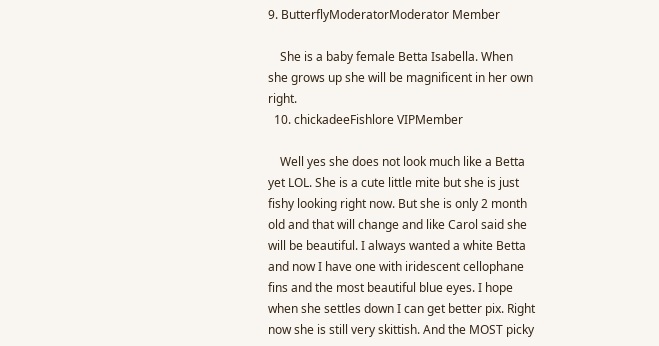9. ButterflyModeratorModerator Member

    She is a baby female Betta Isabella. When she grows up she will be magnificent in her own right.
  10. chickadeeFishlore VIPMember

    Well yes she does not look much like a Betta yet LOL. She is a cute little mite but she is just fishy looking right now. But she is only 2 month old and that will change and like Carol said she will be beautiful. I always wanted a white Betta and now I have one with iridescent cellophane fins and the most beautiful blue eyes. I hope when she settles down I can get better pix. Right now she is still very skittish. And the MOST picky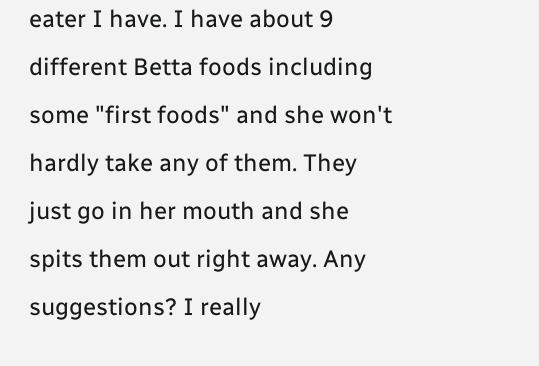eater I have. I have about 9 different Betta foods including some "first foods" and she won't hardly take any of them. They just go in her mouth and she spits them out right away. Any suggestions? I really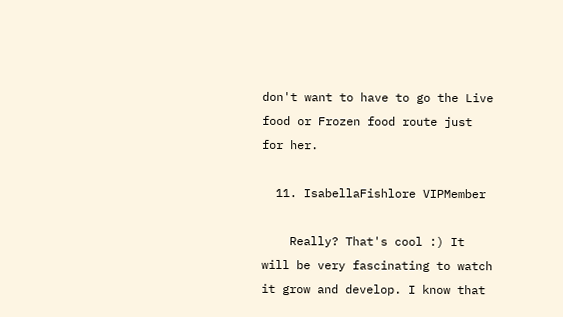don't want to have to go the Live food or Frozen food route just for her.

  11. IsabellaFishlore VIPMember

    Really? That's cool :) It will be very fascinating to watch it grow and develop. I know that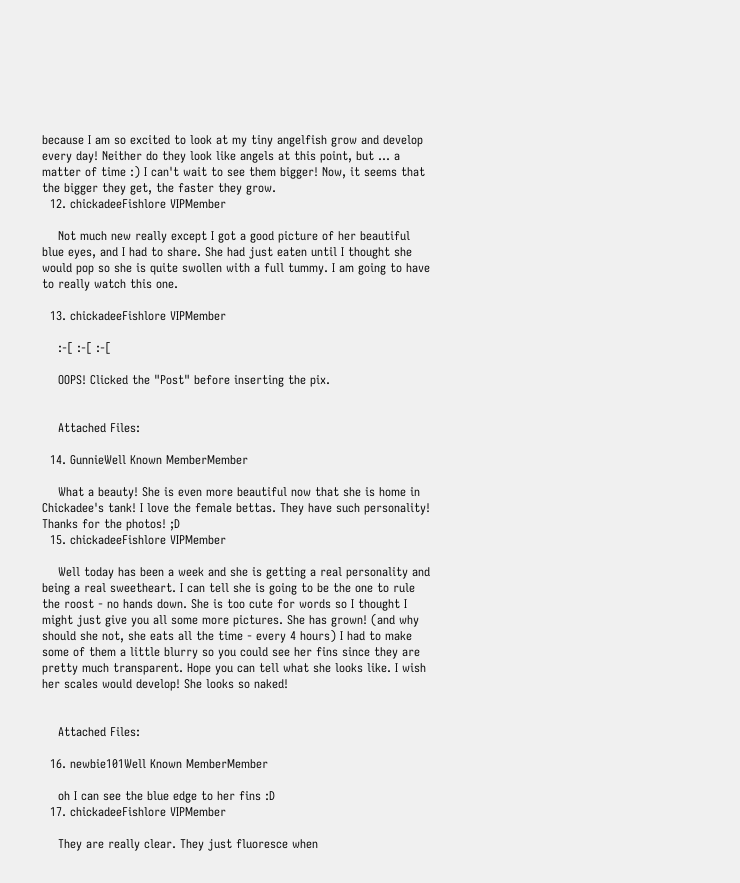because I am so excited to look at my tiny angelfish grow and develop every day! Neither do they look like angels at this point, but ... a matter of time :) I can't wait to see them bigger! Now, it seems that the bigger they get, the faster they grow.
  12. chickadeeFishlore VIPMember

    Not much new really except I got a good picture of her beautiful blue eyes, and I had to share. She had just eaten until I thought she would pop so she is quite swollen with a full tummy. I am going to have to really watch this one.

  13. chickadeeFishlore VIPMember

    :-[ :-[ :-[

    OOPS! Clicked the "Post" before inserting the pix.


    Attached Files:

  14. GunnieWell Known MemberMember

    What a beauty! She is even more beautiful now that she is home in Chickadee's tank! I love the female bettas. They have such personality! Thanks for the photos! ;D
  15. chickadeeFishlore VIPMember

    Well today has been a week and she is getting a real personality and being a real sweetheart. I can tell she is going to be the one to rule the roost - no hands down. She is too cute for words so I thought I might just give you all some more pictures. She has grown! (and why should she not, she eats all the time - every 4 hours) I had to make some of them a little blurry so you could see her fins since they are pretty much transparent. Hope you can tell what she looks like. I wish her scales would develop! She looks so naked!


    Attached Files:

  16. newbie101Well Known MemberMember

    oh I can see the blue edge to her fins :D
  17. chickadeeFishlore VIPMember

    They are really clear. They just fluoresce when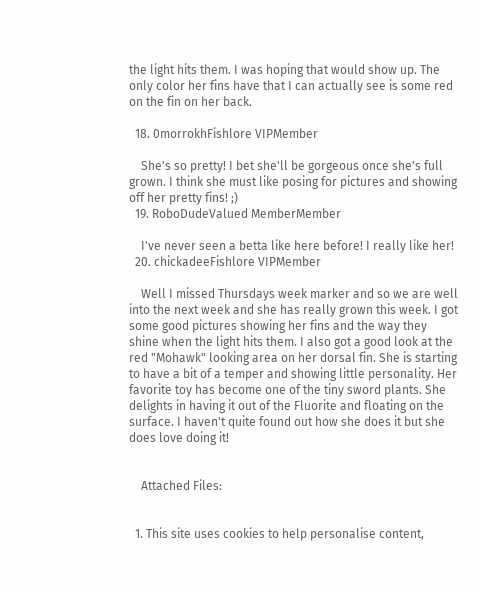the light hits them. I was hoping that would show up. The only color her fins have that I can actually see is some red on the fin on her back.

  18. 0morrokhFishlore VIPMember

    She's so pretty! I bet she'll be gorgeous once she's full grown. I think she must like posing for pictures and showing off her pretty fins! ;)
  19. RoboDudeValued MemberMember

    I've never seen a betta like here before! I really like her!
  20. chickadeeFishlore VIPMember

    Well I missed Thursdays week marker and so we are well into the next week and she has really grown this week. I got some good pictures showing her fins and the way they shine when the light hits them. I also got a good look at the red "Mohawk" looking area on her dorsal fin. She is starting to have a bit of a temper and showing little personality. Her favorite toy has become one of the tiny sword plants. She delights in having it out of the Fluorite and floating on the surface. I haven't quite found out how she does it but she does love doing it!


    Attached Files:


  1. This site uses cookies to help personalise content,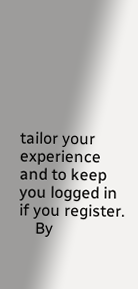tailor your experience and to keep you logged in if you register.
    By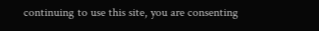continuing to use this site, you are consenting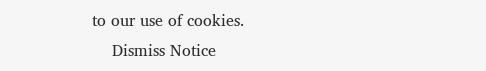to our use of cookies.
    Dismiss Notice